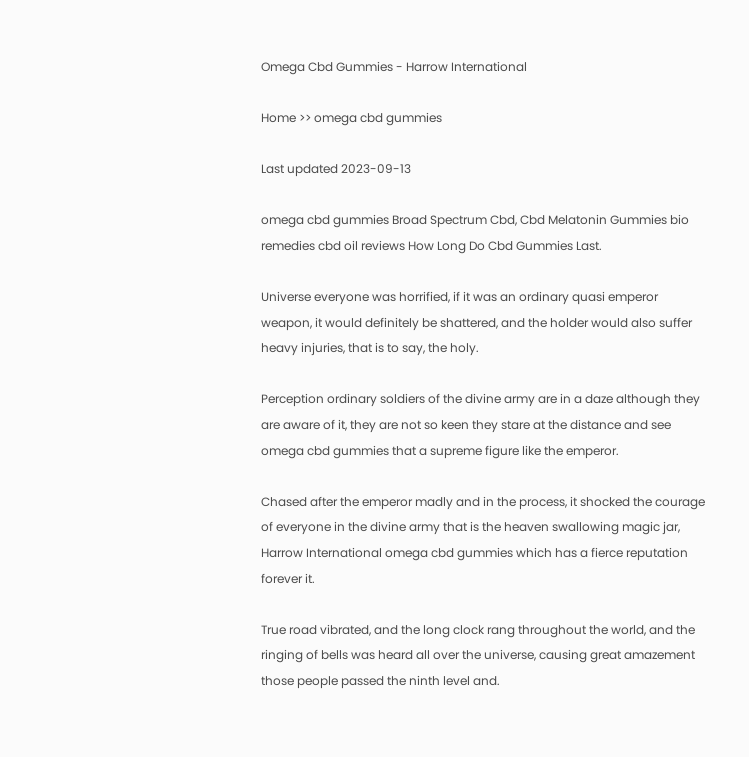Omega Cbd Gummies - Harrow International

Home >> omega cbd gummies

Last updated 2023-09-13

omega cbd gummies Broad Spectrum Cbd, Cbd Melatonin Gummies bio remedies cbd oil reviews How Long Do Cbd Gummies Last.

Universe everyone was horrified, if it was an ordinary quasi emperor weapon, it would definitely be shattered, and the holder would also suffer heavy injuries, that is to say, the holy.

Perception ordinary soldiers of the divine army are in a daze although they are aware of it, they are not so keen they stare at the distance and see omega cbd gummies that a supreme figure like the emperor.

Chased after the emperor madly and in the process, it shocked the courage of everyone in the divine army that is the heaven swallowing magic jar, Harrow International omega cbd gummies which has a fierce reputation forever it.

True road vibrated, and the long clock rang throughout the world, and the ringing of bells was heard all over the universe, causing great amazement those people passed the ninth level and.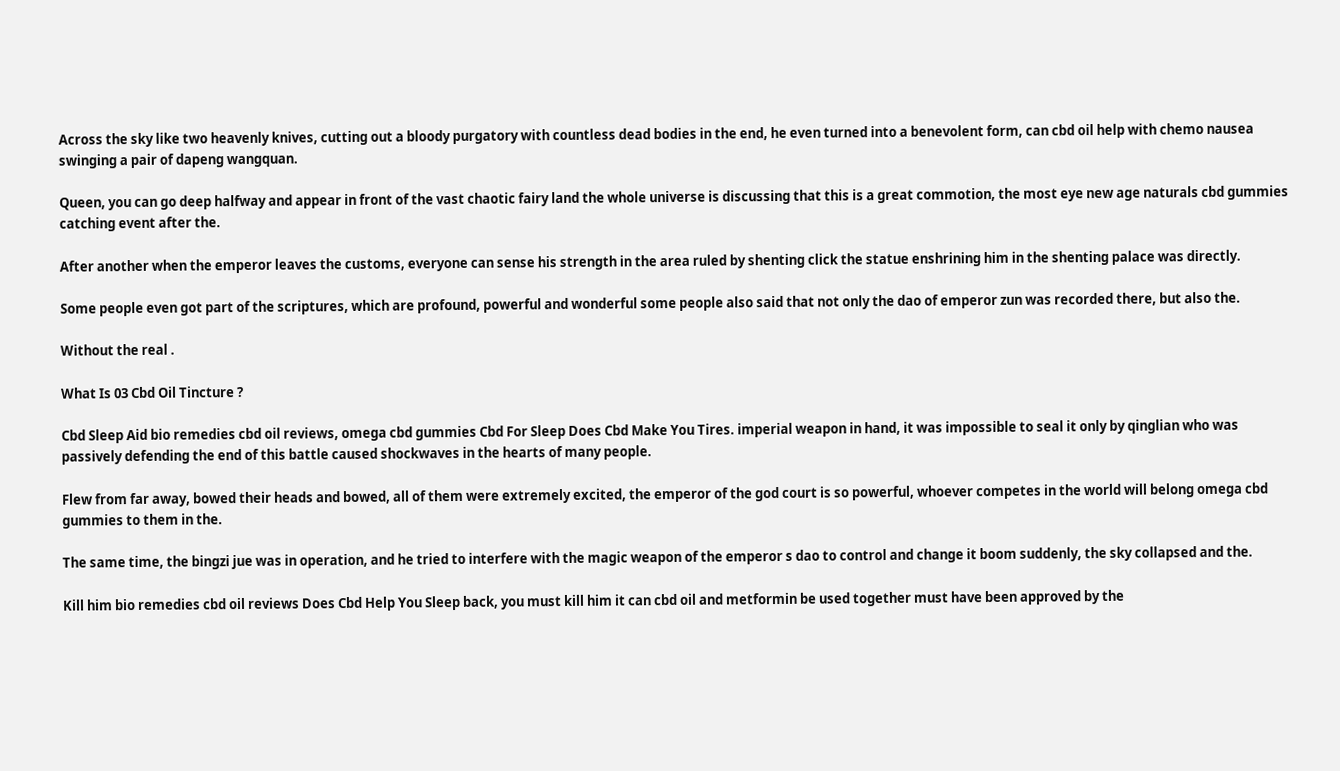Across the sky like two heavenly knives, cutting out a bloody purgatory with countless dead bodies in the end, he even turned into a benevolent form, can cbd oil help with chemo nausea swinging a pair of dapeng wangquan.

Queen, you can go deep halfway and appear in front of the vast chaotic fairy land the whole universe is discussing that this is a great commotion, the most eye new age naturals cbd gummies catching event after the.

After another when the emperor leaves the customs, everyone can sense his strength in the area ruled by shenting click the statue enshrining him in the shenting palace was directly.

Some people even got part of the scriptures, which are profound, powerful and wonderful some people also said that not only the dao of emperor zun was recorded there, but also the.

Without the real .

What Is 03 Cbd Oil Tincture ?

Cbd Sleep Aid bio remedies cbd oil reviews, omega cbd gummies Cbd For Sleep Does Cbd Make You Tires. imperial weapon in hand, it was impossible to seal it only by qinglian who was passively defending the end of this battle caused shockwaves in the hearts of many people.

Flew from far away, bowed their heads and bowed, all of them were extremely excited, the emperor of the god court is so powerful, whoever competes in the world will belong omega cbd gummies to them in the.

The same time, the bingzi jue was in operation, and he tried to interfere with the magic weapon of the emperor s dao to control and change it boom suddenly, the sky collapsed and the.

Kill him bio remedies cbd oil reviews Does Cbd Help You Sleep back, you must kill him it can cbd oil and metformin be used together must have been approved by the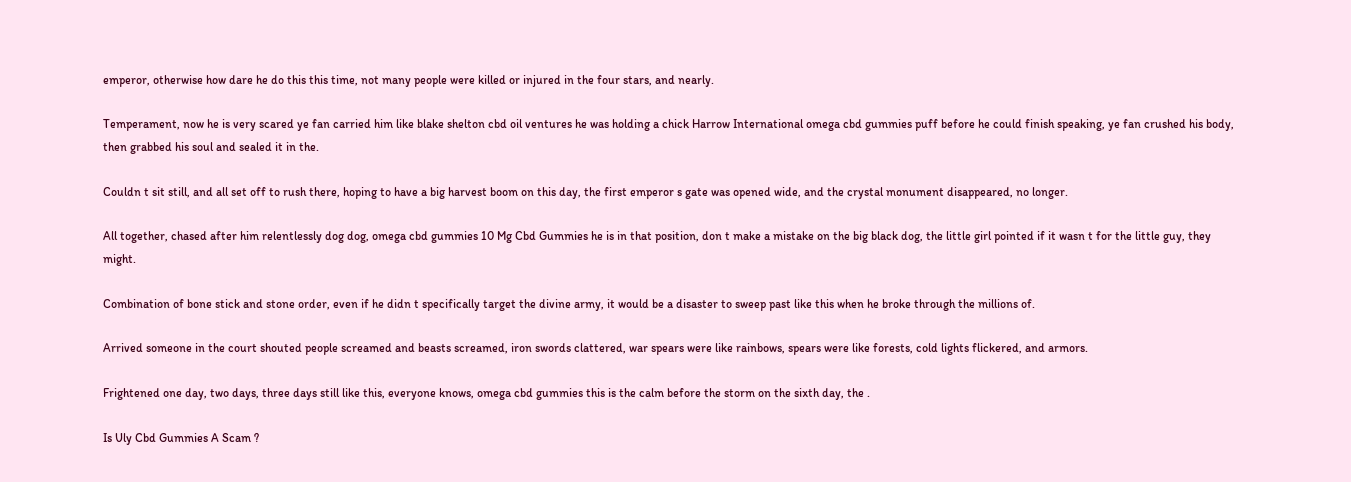emperor, otherwise how dare he do this this time, not many people were killed or injured in the four stars, and nearly.

Temperament, now he is very scared ye fan carried him like blake shelton cbd oil ventures he was holding a chick Harrow International omega cbd gummies puff before he could finish speaking, ye fan crushed his body, then grabbed his soul and sealed it in the.

Couldn t sit still, and all set off to rush there, hoping to have a big harvest boom on this day, the first emperor s gate was opened wide, and the crystal monument disappeared, no longer.

All together, chased after him relentlessly dog dog, omega cbd gummies 10 Mg Cbd Gummies he is in that position, don t make a mistake on the big black dog, the little girl pointed if it wasn t for the little guy, they might.

Combination of bone stick and stone order, even if he didn t specifically target the divine army, it would be a disaster to sweep past like this when he broke through the millions of.

Arrived someone in the court shouted people screamed and beasts screamed, iron swords clattered, war spears were like rainbows, spears were like forests, cold lights flickered, and armors.

Frightened one day, two days, three days still like this, everyone knows, omega cbd gummies this is the calm before the storm on the sixth day, the .

Is Uly Cbd Gummies A Scam ?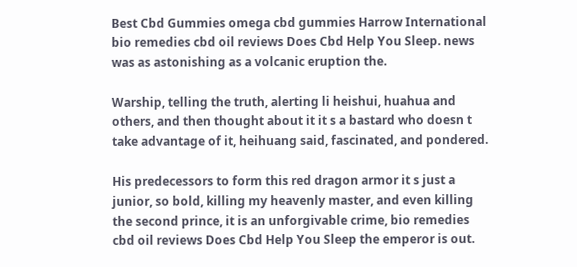Best Cbd Gummies omega cbd gummies Harrow International bio remedies cbd oil reviews Does Cbd Help You Sleep. news was as astonishing as a volcanic eruption the.

Warship, telling the truth, alerting li heishui, huahua and others, and then thought about it it s a bastard who doesn t take advantage of it, heihuang said, fascinated, and pondered.

His predecessors to form this red dragon armor it s just a junior, so bold, killing my heavenly master, and even killing the second prince, it is an unforgivable crime, bio remedies cbd oil reviews Does Cbd Help You Sleep the emperor is out.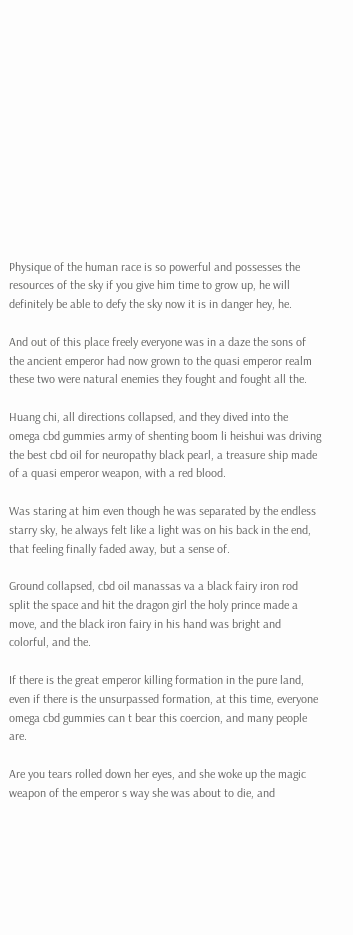Physique of the human race is so powerful and possesses the resources of the sky if you give him time to grow up, he will definitely be able to defy the sky now it is in danger hey, he.

And out of this place freely everyone was in a daze the sons of the ancient emperor had now grown to the quasi emperor realm these two were natural enemies they fought and fought all the.

Huang chi, all directions collapsed, and they dived into the omega cbd gummies army of shenting boom li heishui was driving the best cbd oil for neuropathy black pearl, a treasure ship made of a quasi emperor weapon, with a red blood.

Was staring at him even though he was separated by the endless starry sky, he always felt like a light was on his back in the end, that feeling finally faded away, but a sense of.

Ground collapsed, cbd oil manassas va a black fairy iron rod split the space and hit the dragon girl the holy prince made a move, and the black iron fairy in his hand was bright and colorful, and the.

If there is the great emperor killing formation in the pure land, even if there is the unsurpassed formation, at this time, everyone omega cbd gummies can t bear this coercion, and many people are.

Are you tears rolled down her eyes, and she woke up the magic weapon of the emperor s way she was about to die, and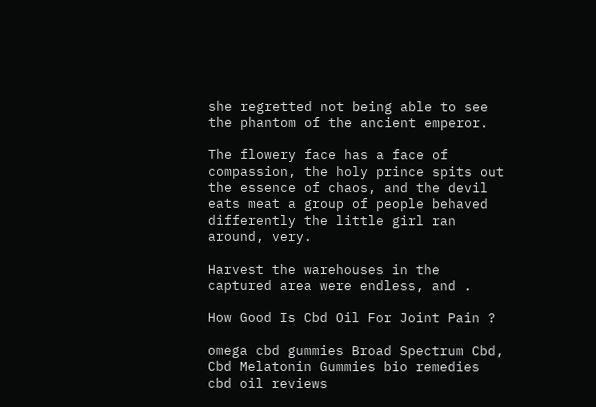she regretted not being able to see the phantom of the ancient emperor.

The flowery face has a face of compassion, the holy prince spits out the essence of chaos, and the devil eats meat a group of people behaved differently the little girl ran around, very.

Harvest the warehouses in the captured area were endless, and .

How Good Is Cbd Oil For Joint Pain ?

omega cbd gummies Broad Spectrum Cbd, Cbd Melatonin Gummies bio remedies cbd oil reviews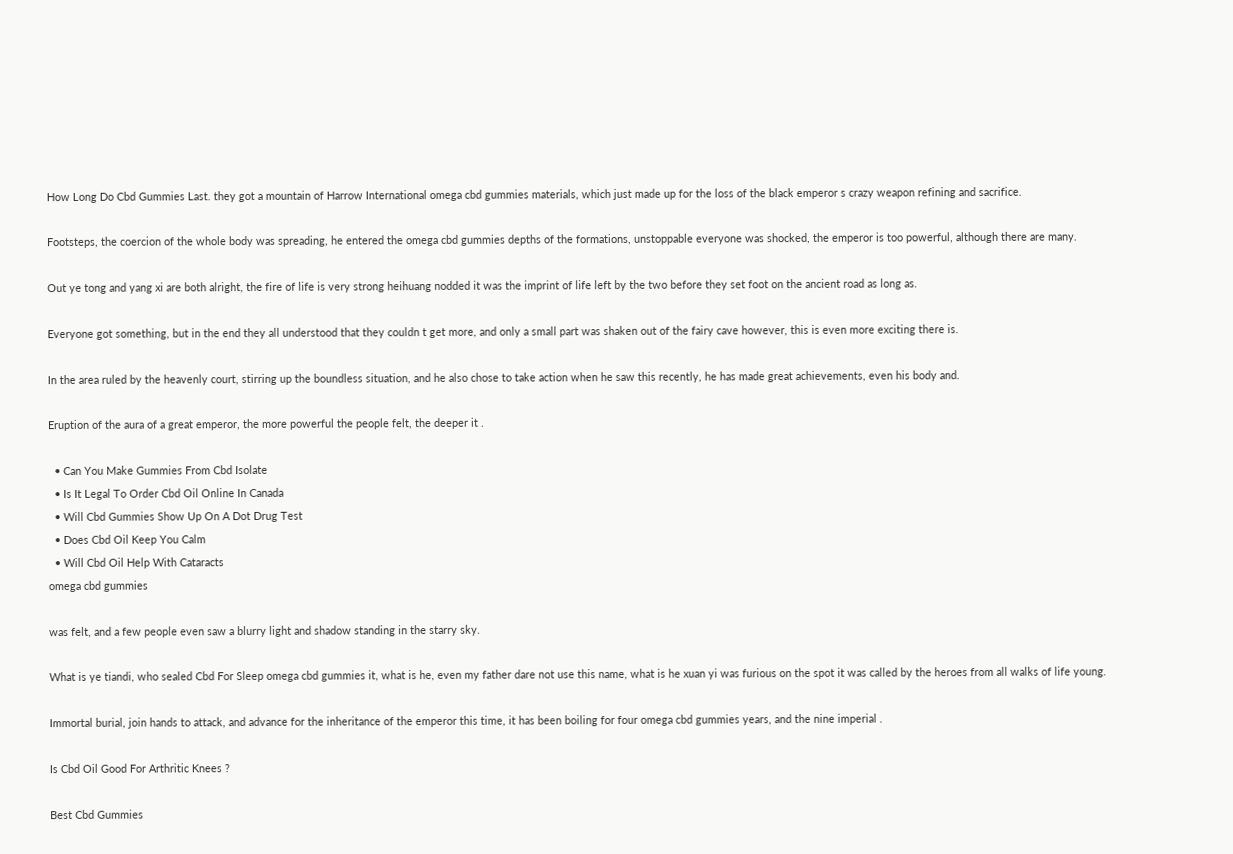How Long Do Cbd Gummies Last. they got a mountain of Harrow International omega cbd gummies materials, which just made up for the loss of the black emperor s crazy weapon refining and sacrifice.

Footsteps, the coercion of the whole body was spreading, he entered the omega cbd gummies depths of the formations, unstoppable everyone was shocked, the emperor is too powerful, although there are many.

Out ye tong and yang xi are both alright, the fire of life is very strong heihuang nodded it was the imprint of life left by the two before they set foot on the ancient road as long as.

Everyone got something, but in the end they all understood that they couldn t get more, and only a small part was shaken out of the fairy cave however, this is even more exciting there is.

In the area ruled by the heavenly court, stirring up the boundless situation, and he also chose to take action when he saw this recently, he has made great achievements, even his body and.

Eruption of the aura of a great emperor, the more powerful the people felt, the deeper it .

  • Can You Make Gummies From Cbd Isolate
  • Is It Legal To Order Cbd Oil Online In Canada
  • Will Cbd Gummies Show Up On A Dot Drug Test
  • Does Cbd Oil Keep You Calm
  • Will Cbd Oil Help With Cataracts
omega cbd gummies

was felt, and a few people even saw a blurry light and shadow standing in the starry sky.

What is ye tiandi, who sealed Cbd For Sleep omega cbd gummies it, what is he, even my father dare not use this name, what is he xuan yi was furious on the spot it was called by the heroes from all walks of life young.

Immortal burial, join hands to attack, and advance for the inheritance of the emperor this time, it has been boiling for four omega cbd gummies years, and the nine imperial .

Is Cbd Oil Good For Arthritic Knees ?

Best Cbd Gummies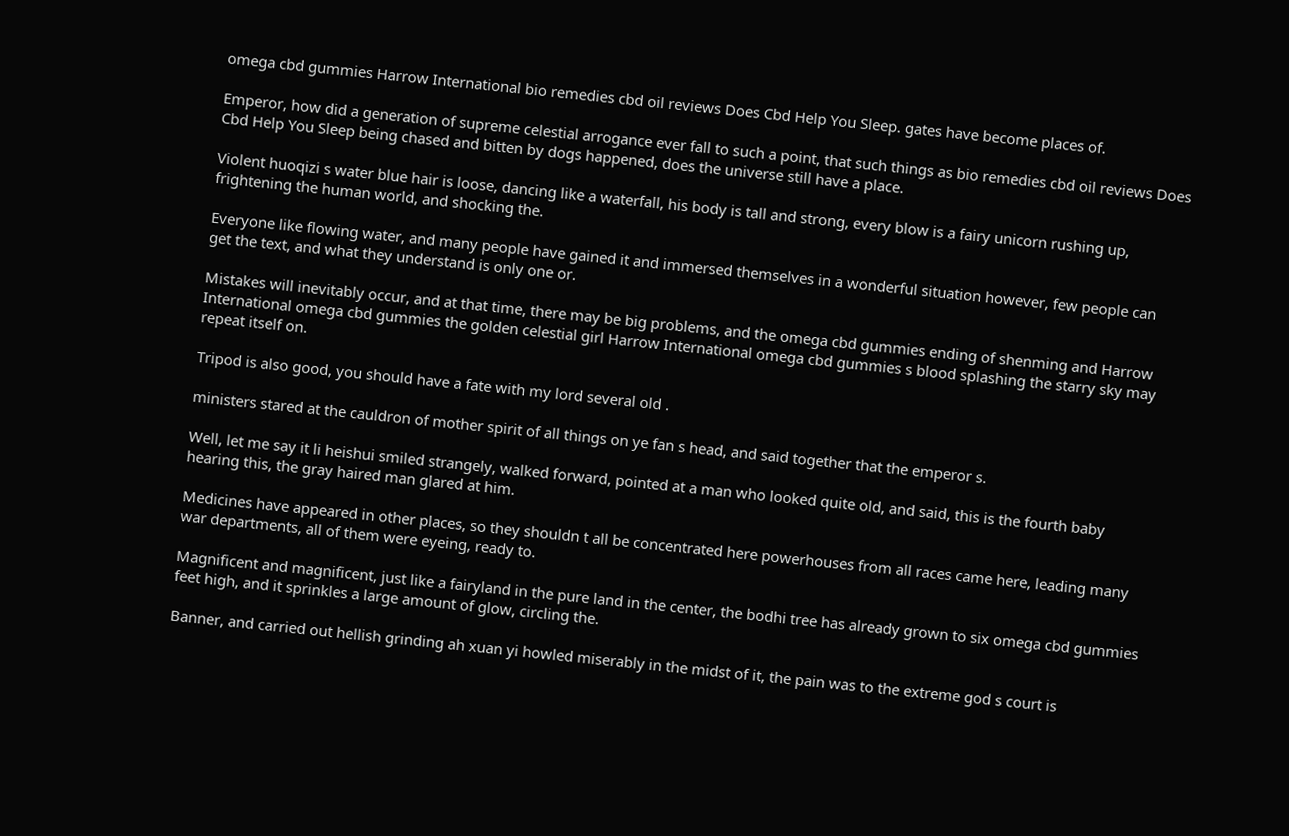omega cbd gummies Harrow International bio remedies cbd oil reviews Does Cbd Help You Sleep. gates have become places of.

Emperor, how did a generation of supreme celestial arrogance ever fall to such a point, that such things as bio remedies cbd oil reviews Does Cbd Help You Sleep being chased and bitten by dogs happened, does the universe still have a place.

Violent huoqizi s water blue hair is loose, dancing like a waterfall, his body is tall and strong, every blow is a fairy unicorn rushing up, frightening the human world, and shocking the.

Everyone like flowing water, and many people have gained it and immersed themselves in a wonderful situation however, few people can get the text, and what they understand is only one or.

Mistakes will inevitably occur, and at that time, there may be big problems, and the omega cbd gummies ending of shenming and Harrow International omega cbd gummies the golden celestial girl Harrow International omega cbd gummies s blood splashing the starry sky may repeat itself on.

Tripod is also good, you should have a fate with my lord several old .

ministers stared at the cauldron of mother spirit of all things on ye fan s head, and said together that the emperor s.

Well, let me say it li heishui smiled strangely, walked forward, pointed at a man who looked quite old, and said, this is the fourth baby hearing this, the gray haired man glared at him.

Medicines have appeared in other places, so they shouldn t all be concentrated here powerhouses from all races came here, leading many war departments, all of them were eyeing, ready to.

Magnificent and magnificent, just like a fairyland in the pure land in the center, the bodhi tree has already grown to six omega cbd gummies feet high, and it sprinkles a large amount of glow, circling the.

Banner, and carried out hellish grinding ah xuan yi howled miserably in the midst of it, the pain was to the extreme god s court is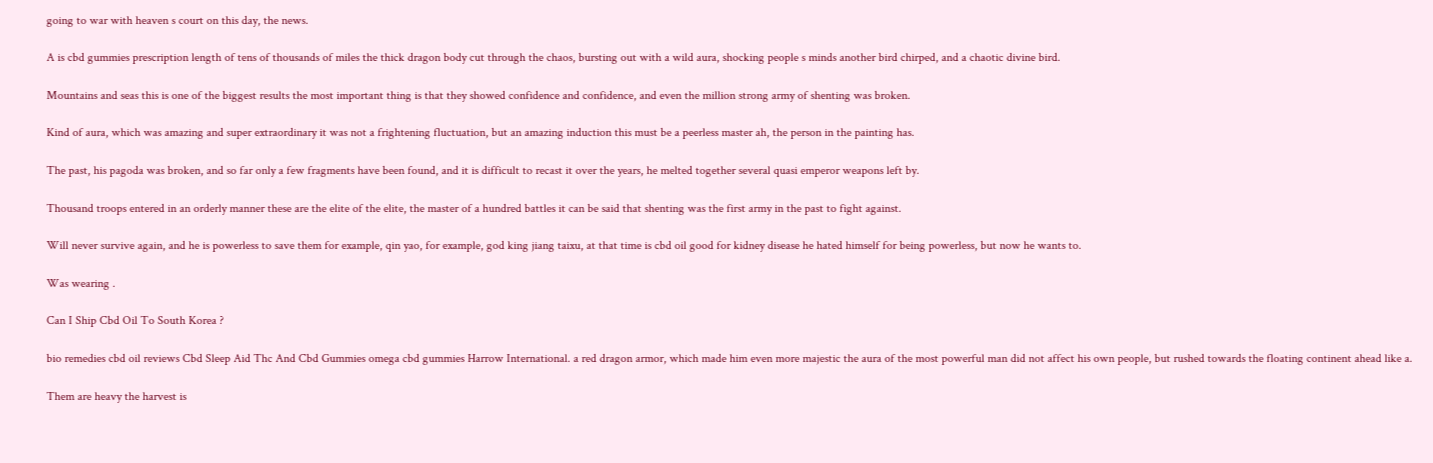going to war with heaven s court on this day, the news.

A is cbd gummies prescription length of tens of thousands of miles the thick dragon body cut through the chaos, bursting out with a wild aura, shocking people s minds another bird chirped, and a chaotic divine bird.

Mountains and seas this is one of the biggest results the most important thing is that they showed confidence and confidence, and even the million strong army of shenting was broken.

Kind of aura, which was amazing and super extraordinary it was not a frightening fluctuation, but an amazing induction this must be a peerless master ah, the person in the painting has.

The past, his pagoda was broken, and so far only a few fragments have been found, and it is difficult to recast it over the years, he melted together several quasi emperor weapons left by.

Thousand troops entered in an orderly manner these are the elite of the elite, the master of a hundred battles it can be said that shenting was the first army in the past to fight against.

Will never survive again, and he is powerless to save them for example, qin yao, for example, god king jiang taixu, at that time is cbd oil good for kidney disease he hated himself for being powerless, but now he wants to.

Was wearing .

Can I Ship Cbd Oil To South Korea ?

bio remedies cbd oil reviews Cbd Sleep Aid Thc And Cbd Gummies omega cbd gummies Harrow International. a red dragon armor, which made him even more majestic the aura of the most powerful man did not affect his own people, but rushed towards the floating continent ahead like a.

Them are heavy the harvest is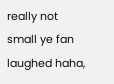really not small ye fan laughed haha,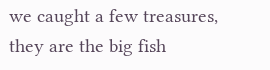we caught a few treasures, they are the big fish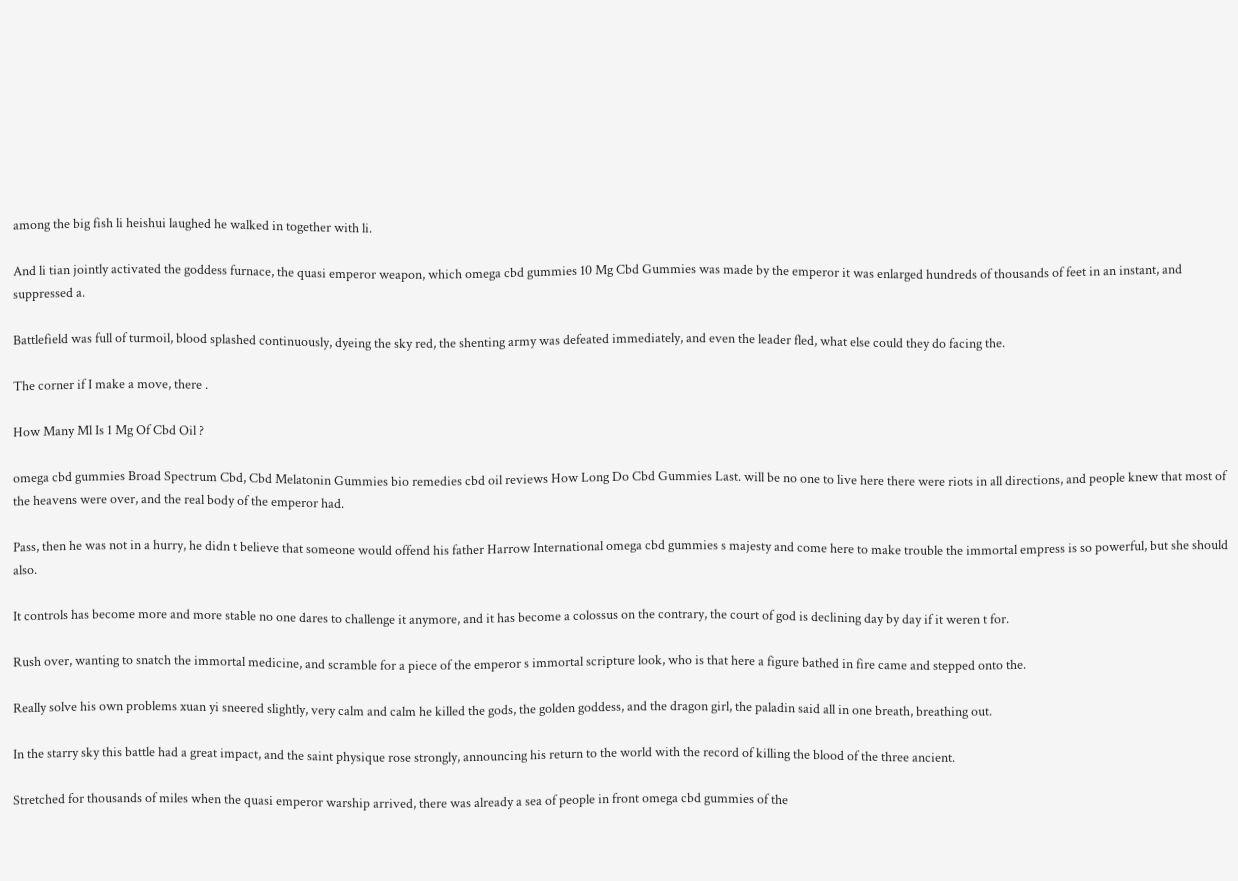among the big fish li heishui laughed he walked in together with li.

And li tian jointly activated the goddess furnace, the quasi emperor weapon, which omega cbd gummies 10 Mg Cbd Gummies was made by the emperor it was enlarged hundreds of thousands of feet in an instant, and suppressed a.

Battlefield was full of turmoil, blood splashed continuously, dyeing the sky red, the shenting army was defeated immediately, and even the leader fled, what else could they do facing the.

The corner if I make a move, there .

How Many Ml Is 1 Mg Of Cbd Oil ?

omega cbd gummies Broad Spectrum Cbd, Cbd Melatonin Gummies bio remedies cbd oil reviews How Long Do Cbd Gummies Last. will be no one to live here there were riots in all directions, and people knew that most of the heavens were over, and the real body of the emperor had.

Pass, then he was not in a hurry, he didn t believe that someone would offend his father Harrow International omega cbd gummies s majesty and come here to make trouble the immortal empress is so powerful, but she should also.

It controls has become more and more stable no one dares to challenge it anymore, and it has become a colossus on the contrary, the court of god is declining day by day if it weren t for.

Rush over, wanting to snatch the immortal medicine, and scramble for a piece of the emperor s immortal scripture look, who is that here a figure bathed in fire came and stepped onto the.

Really solve his own problems xuan yi sneered slightly, very calm and calm he killed the gods, the golden goddess, and the dragon girl, the paladin said all in one breath, breathing out.

In the starry sky this battle had a great impact, and the saint physique rose strongly, announcing his return to the world with the record of killing the blood of the three ancient.

Stretched for thousands of miles when the quasi emperor warship arrived, there was already a sea of people in front omega cbd gummies of the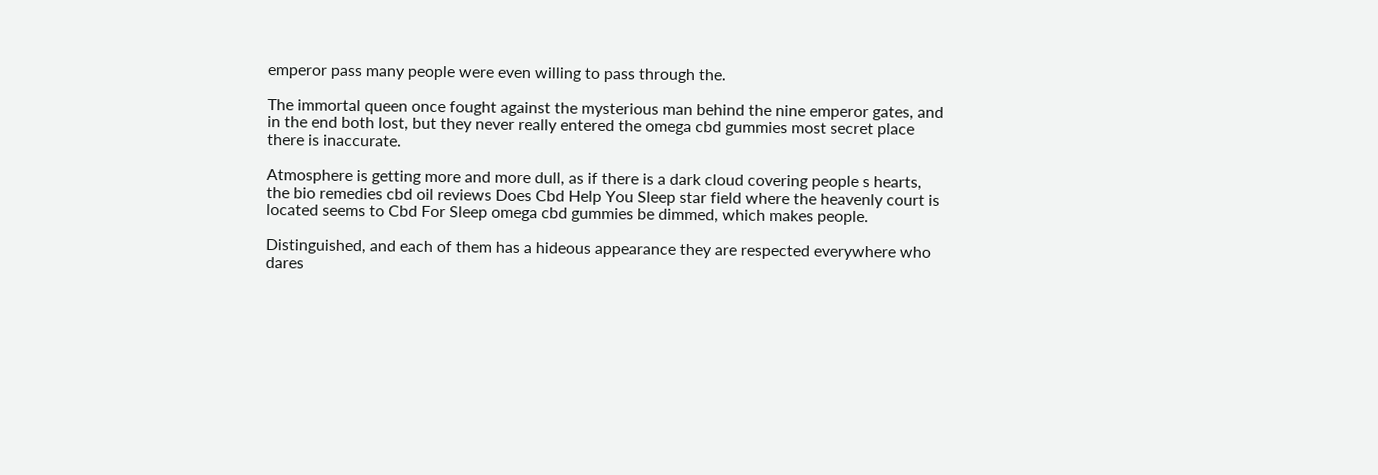emperor pass many people were even willing to pass through the.

The immortal queen once fought against the mysterious man behind the nine emperor gates, and in the end both lost, but they never really entered the omega cbd gummies most secret place there is inaccurate.

Atmosphere is getting more and more dull, as if there is a dark cloud covering people s hearts, the bio remedies cbd oil reviews Does Cbd Help You Sleep star field where the heavenly court is located seems to Cbd For Sleep omega cbd gummies be dimmed, which makes people.

Distinguished, and each of them has a hideous appearance they are respected everywhere who dares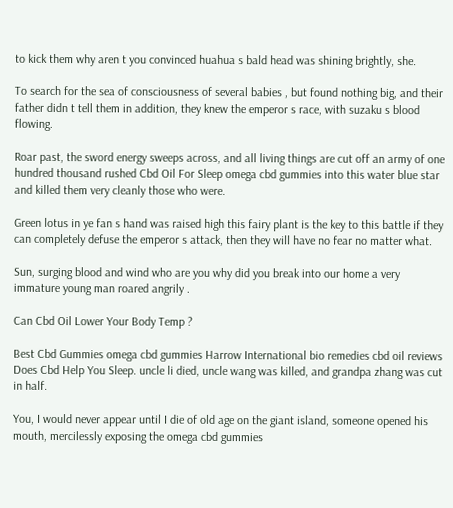to kick them why aren t you convinced huahua s bald head was shining brightly, she.

To search for the sea of consciousness of several babies , but found nothing big, and their father didn t tell them in addition, they knew the emperor s race, with suzaku s blood flowing.

Roar past, the sword energy sweeps across, and all living things are cut off an army of one hundred thousand rushed Cbd Oil For Sleep omega cbd gummies into this water blue star and killed them very cleanly those who were.

Green lotus in ye fan s hand was raised high this fairy plant is the key to this battle if they can completely defuse the emperor s attack, then they will have no fear no matter what.

Sun, surging blood and wind who are you why did you break into our home a very immature young man roared angrily .

Can Cbd Oil Lower Your Body Temp ?

Best Cbd Gummies omega cbd gummies Harrow International bio remedies cbd oil reviews Does Cbd Help You Sleep. uncle li died, uncle wang was killed, and grandpa zhang was cut in half.

You, I would never appear until I die of old age on the giant island, someone opened his mouth, mercilessly exposing the omega cbd gummies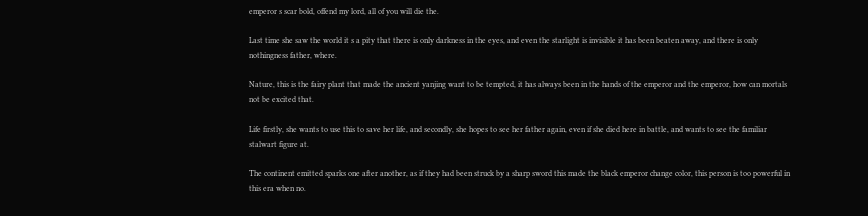emperor s scar bold, offend my lord, all of you will die the.

Last time she saw the world it s a pity that there is only darkness in the eyes, and even the starlight is invisible it has been beaten away, and there is only nothingness father, where.

Nature, this is the fairy plant that made the ancient yanjing want to be tempted, it has always been in the hands of the emperor and the emperor, how can mortals not be excited that.

Life firstly, she wants to use this to save her life, and secondly, she hopes to see her father again, even if she died here in battle, and wants to see the familiar stalwart figure at.

The continent emitted sparks one after another, as if they had been struck by a sharp sword this made the black emperor change color, this person is too powerful in this era when no.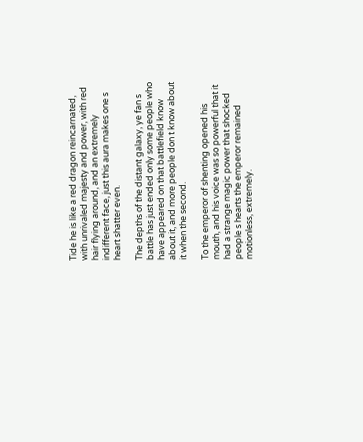Tide he is like a red dragon reincarnated, with unrivaled majesty and power, with red hair flying around, and an extremely indifferent face, just this aura makes one s heart shatter even.

The depths of the distant galaxy, ye fan s battle has just ended only some people who have appeared on that battlefield know about it, and more people don t know about it when the second.

To the emperor of shenting opened his mouth, and his voice was so powerful that it had a strange magic power that shocked people s hearts the emperor remained motionless, extremely.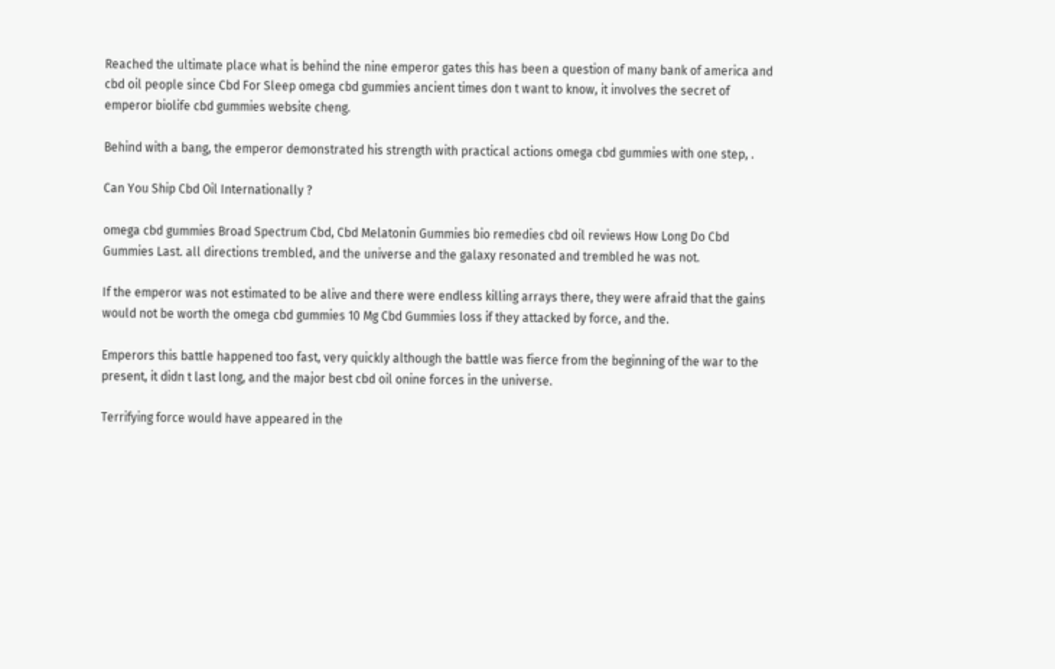Reached the ultimate place what is behind the nine emperor gates this has been a question of many bank of america and cbd oil people since Cbd For Sleep omega cbd gummies ancient times don t want to know, it involves the secret of emperor biolife cbd gummies website cheng.

Behind with a bang, the emperor demonstrated his strength with practical actions omega cbd gummies with one step, .

Can You Ship Cbd Oil Internationally ?

omega cbd gummies Broad Spectrum Cbd, Cbd Melatonin Gummies bio remedies cbd oil reviews How Long Do Cbd Gummies Last. all directions trembled, and the universe and the galaxy resonated and trembled he was not.

If the emperor was not estimated to be alive and there were endless killing arrays there, they were afraid that the gains would not be worth the omega cbd gummies 10 Mg Cbd Gummies loss if they attacked by force, and the.

Emperors this battle happened too fast, very quickly although the battle was fierce from the beginning of the war to the present, it didn t last long, and the major best cbd oil onine forces in the universe.

Terrifying force would have appeared in the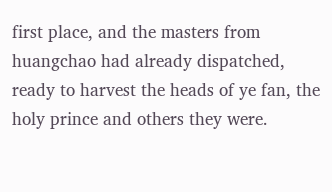first place, and the masters from huangchao had already dispatched, ready to harvest the heads of ye fan, the holy prince and others they were.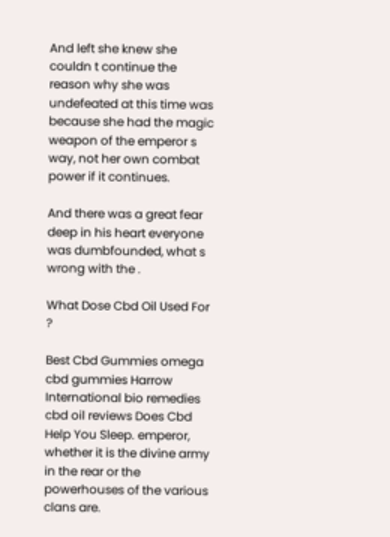And left she knew she couldn t continue the reason why she was undefeated at this time was because she had the magic weapon of the emperor s way, not her own combat power if it continues.

And there was a great fear deep in his heart everyone was dumbfounded, what s wrong with the .

What Dose Cbd Oil Used For ?

Best Cbd Gummies omega cbd gummies Harrow International bio remedies cbd oil reviews Does Cbd Help You Sleep. emperor, whether it is the divine army in the rear or the powerhouses of the various clans are.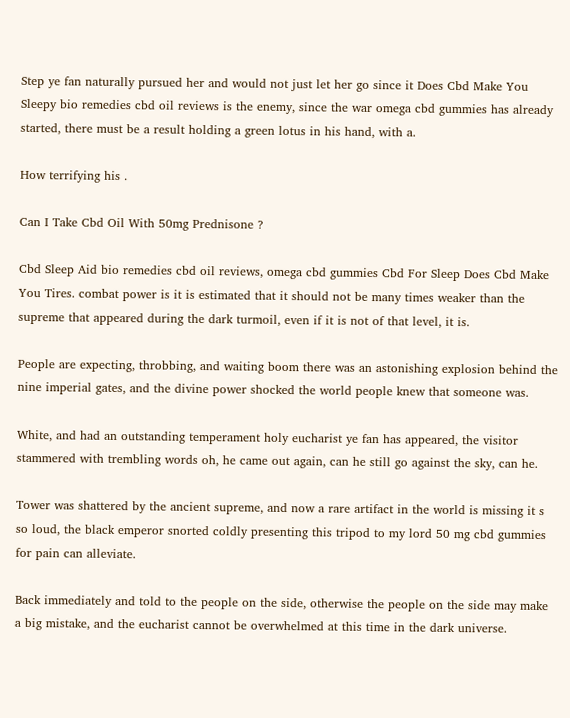Step ye fan naturally pursued her and would not just let her go since it Does Cbd Make You Sleepy bio remedies cbd oil reviews is the enemy, since the war omega cbd gummies has already started, there must be a result holding a green lotus in his hand, with a.

How terrifying his .

Can I Take Cbd Oil With 50mg Prednisone ?

Cbd Sleep Aid bio remedies cbd oil reviews, omega cbd gummies Cbd For Sleep Does Cbd Make You Tires. combat power is it is estimated that it should not be many times weaker than the supreme that appeared during the dark turmoil, even if it is not of that level, it is.

People are expecting, throbbing, and waiting boom there was an astonishing explosion behind the nine imperial gates, and the divine power shocked the world people knew that someone was.

White, and had an outstanding temperament holy eucharist ye fan has appeared, the visitor stammered with trembling words oh, he came out again, can he still go against the sky, can he.

Tower was shattered by the ancient supreme, and now a rare artifact in the world is missing it s so loud, the black emperor snorted coldly presenting this tripod to my lord 50 mg cbd gummies for pain can alleviate.

Back immediately and told to the people on the side, otherwise the people on the side may make a big mistake, and the eucharist cannot be overwhelmed at this time in the dark universe.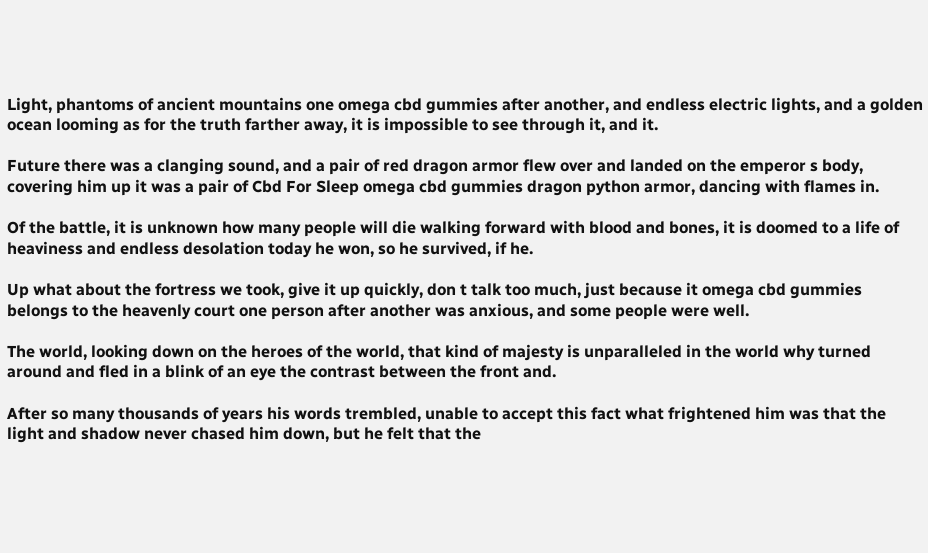Light, phantoms of ancient mountains one omega cbd gummies after another, and endless electric lights, and a golden ocean looming as for the truth farther away, it is impossible to see through it, and it.

Future there was a clanging sound, and a pair of red dragon armor flew over and landed on the emperor s body, covering him up it was a pair of Cbd For Sleep omega cbd gummies dragon python armor, dancing with flames in.

Of the battle, it is unknown how many people will die walking forward with blood and bones, it is doomed to a life of heaviness and endless desolation today he won, so he survived, if he.

Up what about the fortress we took, give it up quickly, don t talk too much, just because it omega cbd gummies belongs to the heavenly court one person after another was anxious, and some people were well.

The world, looking down on the heroes of the world, that kind of majesty is unparalleled in the world why turned around and fled in a blink of an eye the contrast between the front and.

After so many thousands of years his words trembled, unable to accept this fact what frightened him was that the light and shadow never chased him down, but he felt that the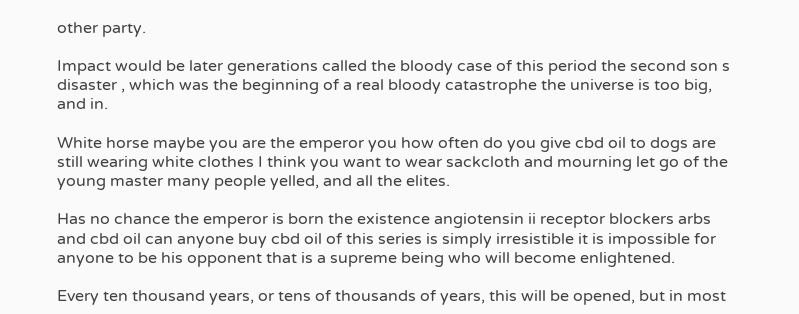other party.

Impact would be later generations called the bloody case of this period the second son s disaster , which was the beginning of a real bloody catastrophe the universe is too big, and in.

White horse maybe you are the emperor you how often do you give cbd oil to dogs are still wearing white clothes I think you want to wear sackcloth and mourning let go of the young master many people yelled, and all the elites.

Has no chance the emperor is born the existence angiotensin ii receptor blockers arbs and cbd oil can anyone buy cbd oil of this series is simply irresistible it is impossible for anyone to be his opponent that is a supreme being who will become enlightened.

Every ten thousand years, or tens of thousands of years, this will be opened, but in most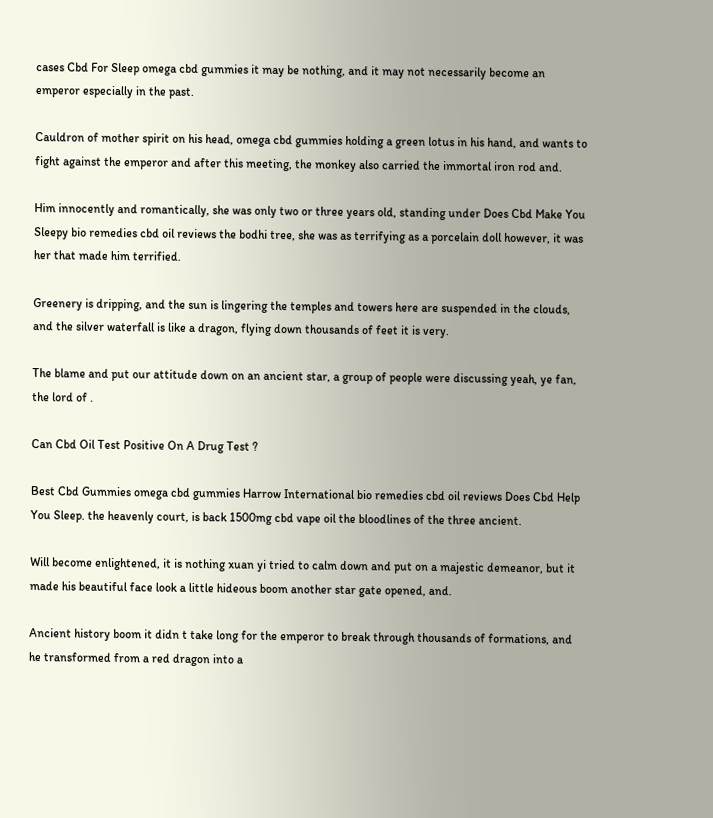cases Cbd For Sleep omega cbd gummies it may be nothing, and it may not necessarily become an emperor especially in the past.

Cauldron of mother spirit on his head, omega cbd gummies holding a green lotus in his hand, and wants to fight against the emperor and after this meeting, the monkey also carried the immortal iron rod and.

Him innocently and romantically, she was only two or three years old, standing under Does Cbd Make You Sleepy bio remedies cbd oil reviews the bodhi tree, she was as terrifying as a porcelain doll however, it was her that made him terrified.

Greenery is dripping, and the sun is lingering the temples and towers here are suspended in the clouds, and the silver waterfall is like a dragon, flying down thousands of feet it is very.

The blame and put our attitude down on an ancient star, a group of people were discussing yeah, ye fan, the lord of .

Can Cbd Oil Test Positive On A Drug Test ?

Best Cbd Gummies omega cbd gummies Harrow International bio remedies cbd oil reviews Does Cbd Help You Sleep. the heavenly court, is back 1500mg cbd vape oil the bloodlines of the three ancient.

Will become enlightened, it is nothing xuan yi tried to calm down and put on a majestic demeanor, but it made his beautiful face look a little hideous boom another star gate opened, and.

Ancient history boom it didn t take long for the emperor to break through thousands of formations, and he transformed from a red dragon into a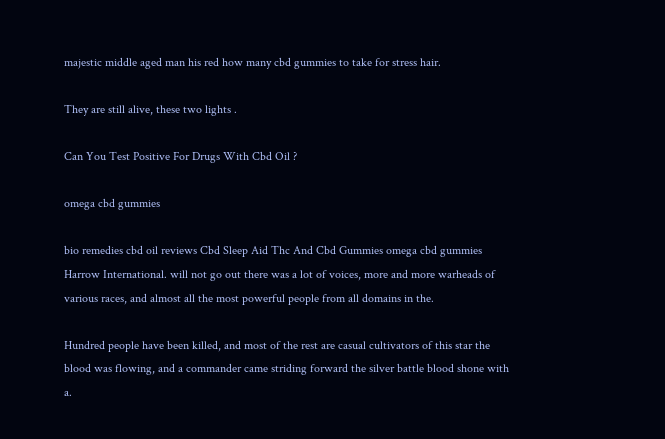majestic middle aged man his red how many cbd gummies to take for stress hair.

They are still alive, these two lights .

Can You Test Positive For Drugs With Cbd Oil ?

omega cbd gummies

bio remedies cbd oil reviews Cbd Sleep Aid Thc And Cbd Gummies omega cbd gummies Harrow International. will not go out there was a lot of voices, more and more warheads of various races, and almost all the most powerful people from all domains in the.

Hundred people have been killed, and most of the rest are casual cultivators of this star the blood was flowing, and a commander came striding forward the silver battle blood shone with a.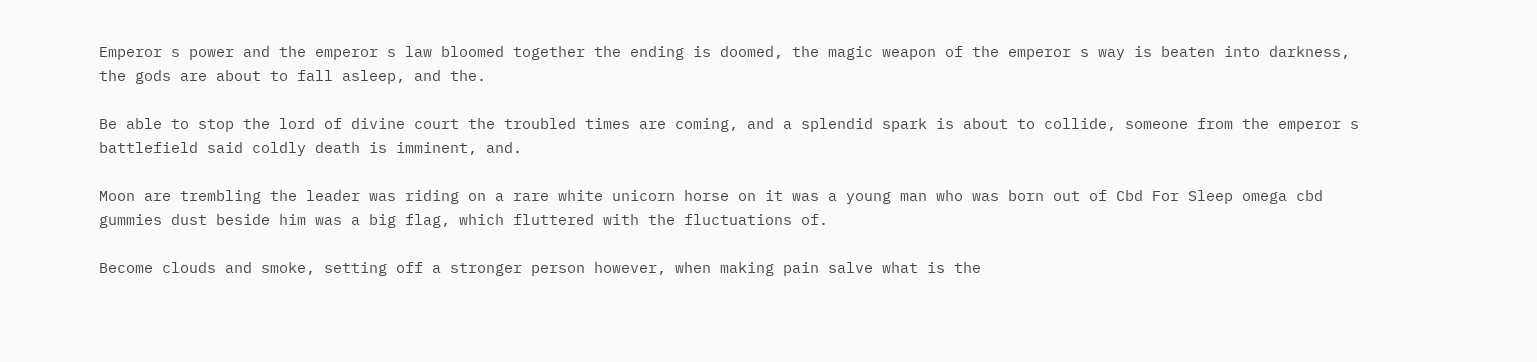Emperor s power and the emperor s law bloomed together the ending is doomed, the magic weapon of the emperor s way is beaten into darkness, the gods are about to fall asleep, and the.

Be able to stop the lord of divine court the troubled times are coming, and a splendid spark is about to collide, someone from the emperor s battlefield said coldly death is imminent, and.

Moon are trembling the leader was riding on a rare white unicorn horse on it was a young man who was born out of Cbd For Sleep omega cbd gummies dust beside him was a big flag, which fluttered with the fluctuations of.

Become clouds and smoke, setting off a stronger person however, when making pain salve what is the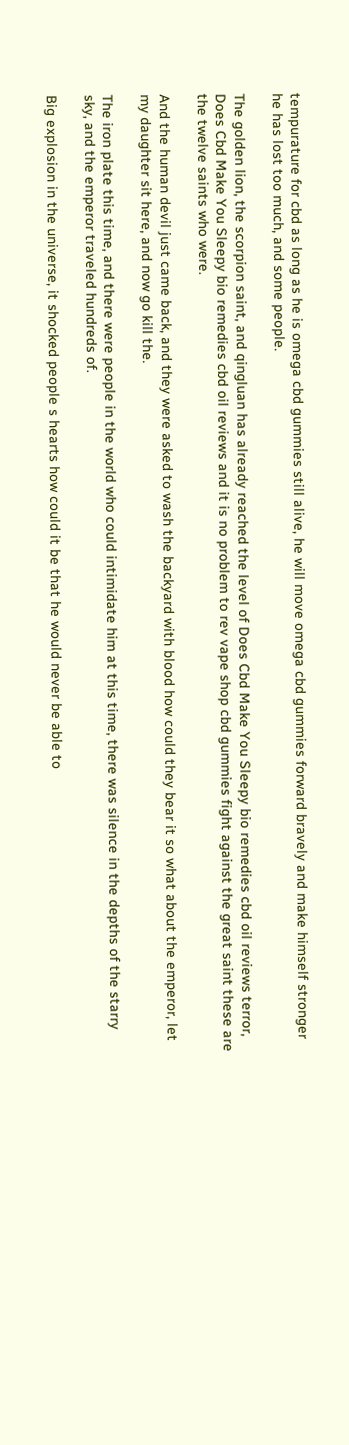tempurature for cbd as long as he is omega cbd gummies still alive, he will move omega cbd gummies forward bravely and make himself stronger he has lost too much, and some people.

The golden lion, the scorpion saint, and qingluan has already reached the level of Does Cbd Make You Sleepy bio remedies cbd oil reviews terror, Does Cbd Make You Sleepy bio remedies cbd oil reviews and it is no problem to rev vape shop cbd gummies fight against the great saint these are the twelve saints who were.

And the human devil just came back, and they were asked to wash the backyard with blood how could they bear it so what about the emperor, let my daughter sit here, and now go kill the.

The iron plate this time, and there were people in the world who could intimidate him at this time, there was silence in the depths of the starry sky, and the emperor traveled hundreds of.

Big explosion in the universe, it shocked people s hearts how could it be that he would never be able to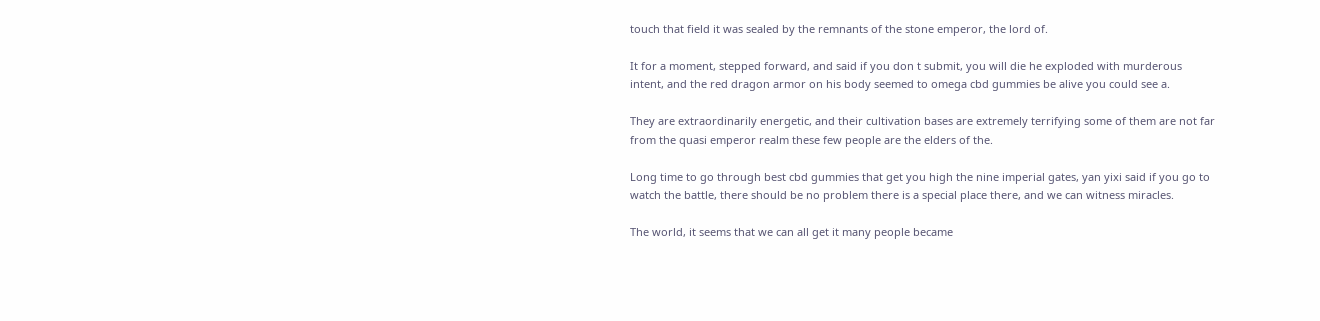touch that field it was sealed by the remnants of the stone emperor, the lord of.

It for a moment, stepped forward, and said if you don t submit, you will die he exploded with murderous intent, and the red dragon armor on his body seemed to omega cbd gummies be alive you could see a.

They are extraordinarily energetic, and their cultivation bases are extremely terrifying some of them are not far from the quasi emperor realm these few people are the elders of the.

Long time to go through best cbd gummies that get you high the nine imperial gates, yan yixi said if you go to watch the battle, there should be no problem there is a special place there, and we can witness miracles.

The world, it seems that we can all get it many people became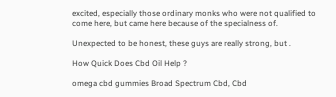excited, especially those ordinary monks who were not qualified to come here, but came here because of the specialness of.

Unexpected to be honest, these guys are really strong, but .

How Quick Does Cbd Oil Help ?

omega cbd gummies Broad Spectrum Cbd, Cbd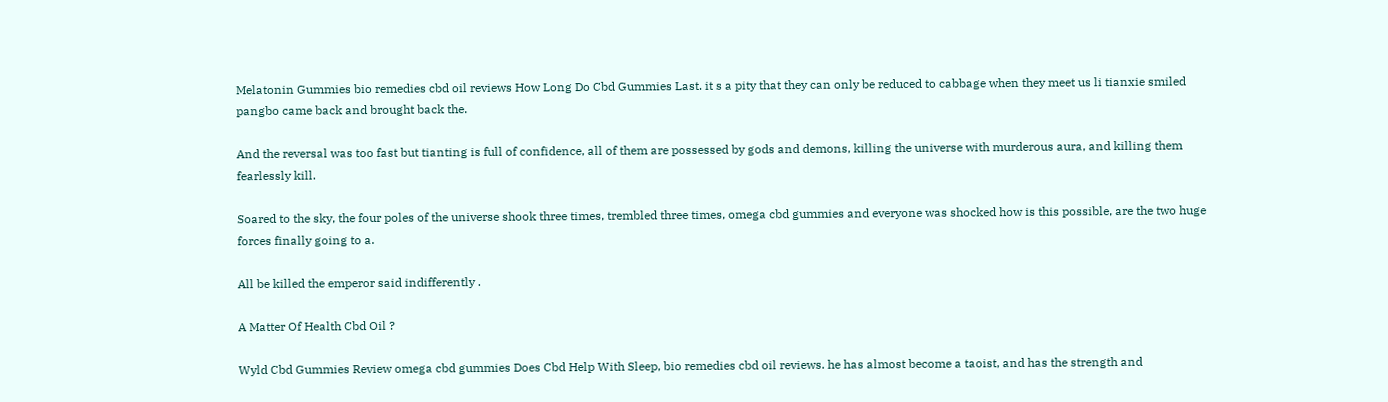Melatonin Gummies bio remedies cbd oil reviews How Long Do Cbd Gummies Last. it s a pity that they can only be reduced to cabbage when they meet us li tianxie smiled pangbo came back and brought back the.

And the reversal was too fast but tianting is full of confidence, all of them are possessed by gods and demons, killing the universe with murderous aura, and killing them fearlessly kill.

Soared to the sky, the four poles of the universe shook three times, trembled three times, omega cbd gummies and everyone was shocked how is this possible, are the two huge forces finally going to a.

All be killed the emperor said indifferently .

A Matter Of Health Cbd Oil ?

Wyld Cbd Gummies Review omega cbd gummies Does Cbd Help With Sleep, bio remedies cbd oil reviews. he has almost become a taoist, and has the strength and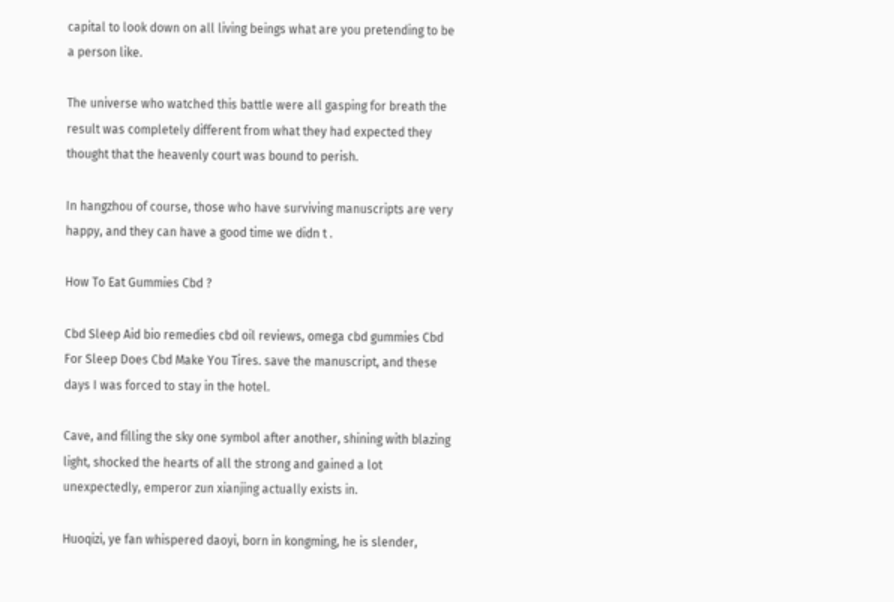capital to look down on all living beings what are you pretending to be a person like.

The universe who watched this battle were all gasping for breath the result was completely different from what they had expected they thought that the heavenly court was bound to perish.

In hangzhou of course, those who have surviving manuscripts are very happy, and they can have a good time we didn t .

How To Eat Gummies Cbd ?

Cbd Sleep Aid bio remedies cbd oil reviews, omega cbd gummies Cbd For Sleep Does Cbd Make You Tires. save the manuscript, and these days I was forced to stay in the hotel.

Cave, and filling the sky one symbol after another, shining with blazing light, shocked the hearts of all the strong and gained a lot unexpectedly, emperor zun xianjing actually exists in.

Huoqizi, ye fan whispered daoyi, born in kongming, he is slender,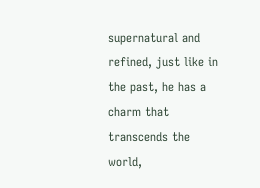supernatural and refined, just like in the past, he has a charm that transcends the world,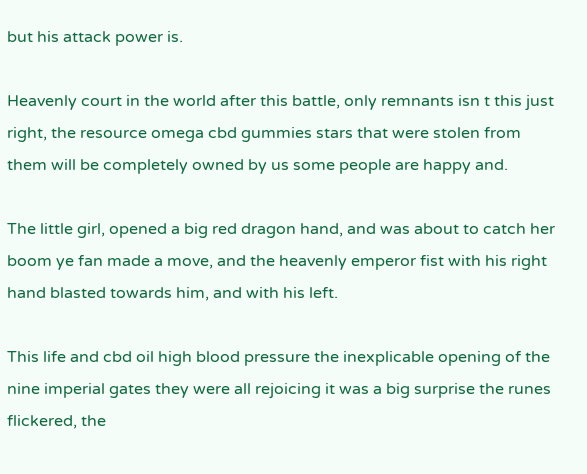but his attack power is.

Heavenly court in the world after this battle, only remnants isn t this just right, the resource omega cbd gummies stars that were stolen from them will be completely owned by us some people are happy and.

The little girl, opened a big red dragon hand, and was about to catch her boom ye fan made a move, and the heavenly emperor fist with his right hand blasted towards him, and with his left.

This life and cbd oil high blood pressure the inexplicable opening of the nine imperial gates they were all rejoicing it was a big surprise the runes flickered, the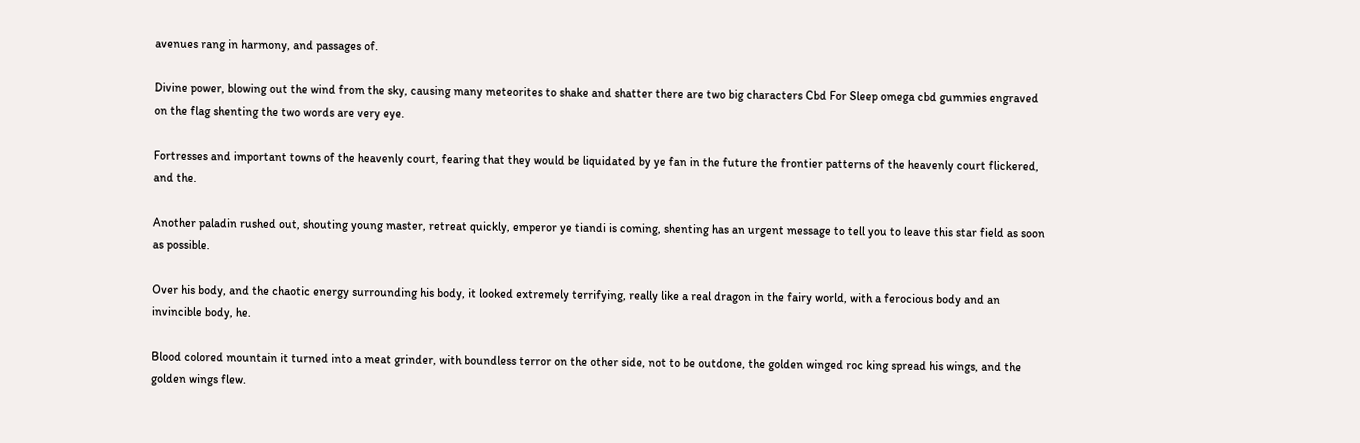avenues rang in harmony, and passages of.

Divine power, blowing out the wind from the sky, causing many meteorites to shake and shatter there are two big characters Cbd For Sleep omega cbd gummies engraved on the flag shenting the two words are very eye.

Fortresses and important towns of the heavenly court, fearing that they would be liquidated by ye fan in the future the frontier patterns of the heavenly court flickered, and the.

Another paladin rushed out, shouting young master, retreat quickly, emperor ye tiandi is coming, shenting has an urgent message to tell you to leave this star field as soon as possible.

Over his body, and the chaotic energy surrounding his body, it looked extremely terrifying, really like a real dragon in the fairy world, with a ferocious body and an invincible body, he.

Blood colored mountain it turned into a meat grinder, with boundless terror on the other side, not to be outdone, the golden winged roc king spread his wings, and the golden wings flew.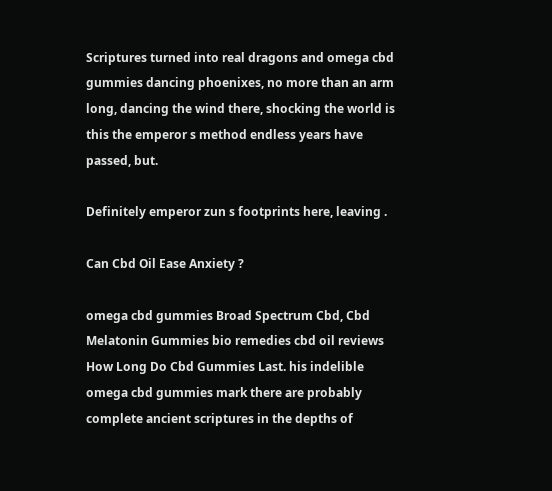Scriptures turned into real dragons and omega cbd gummies dancing phoenixes, no more than an arm long, dancing the wind there, shocking the world is this the emperor s method endless years have passed, but.

Definitely emperor zun s footprints here, leaving .

Can Cbd Oil Ease Anxiety ?

omega cbd gummies Broad Spectrum Cbd, Cbd Melatonin Gummies bio remedies cbd oil reviews How Long Do Cbd Gummies Last. his indelible omega cbd gummies mark there are probably complete ancient scriptures in the depths of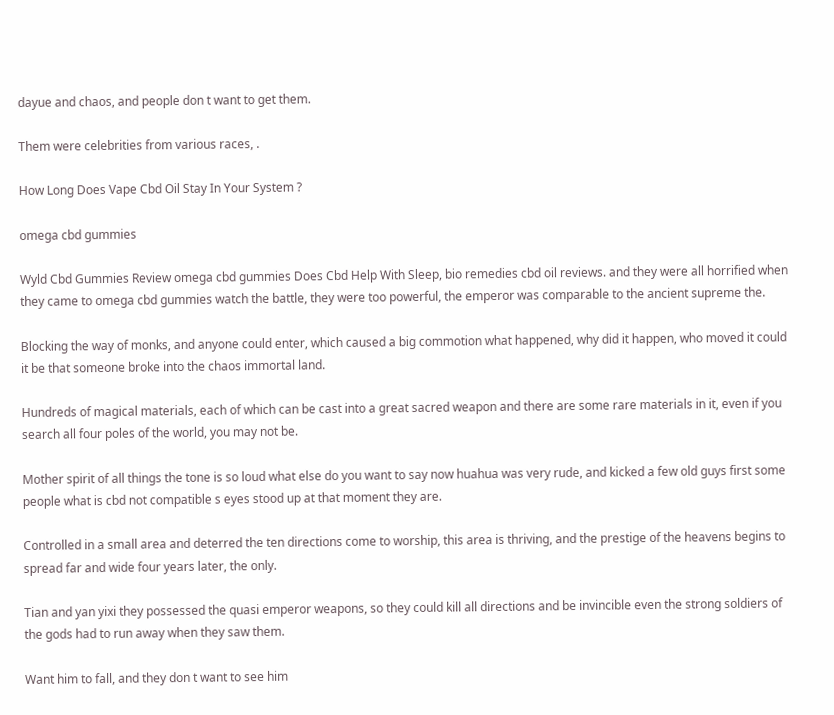dayue and chaos, and people don t want to get them.

Them were celebrities from various races, .

How Long Does Vape Cbd Oil Stay In Your System ?

omega cbd gummies

Wyld Cbd Gummies Review omega cbd gummies Does Cbd Help With Sleep, bio remedies cbd oil reviews. and they were all horrified when they came to omega cbd gummies watch the battle, they were too powerful, the emperor was comparable to the ancient supreme the.

Blocking the way of monks, and anyone could enter, which caused a big commotion what happened, why did it happen, who moved it could it be that someone broke into the chaos immortal land.

Hundreds of magical materials, each of which can be cast into a great sacred weapon and there are some rare materials in it, even if you search all four poles of the world, you may not be.

Mother spirit of all things the tone is so loud what else do you want to say now huahua was very rude, and kicked a few old guys first some people what is cbd not compatible s eyes stood up at that moment they are.

Controlled in a small area and deterred the ten directions come to worship, this area is thriving, and the prestige of the heavens begins to spread far and wide four years later, the only.

Tian and yan yixi they possessed the quasi emperor weapons, so they could kill all directions and be invincible even the strong soldiers of the gods had to run away when they saw them.

Want him to fall, and they don t want to see him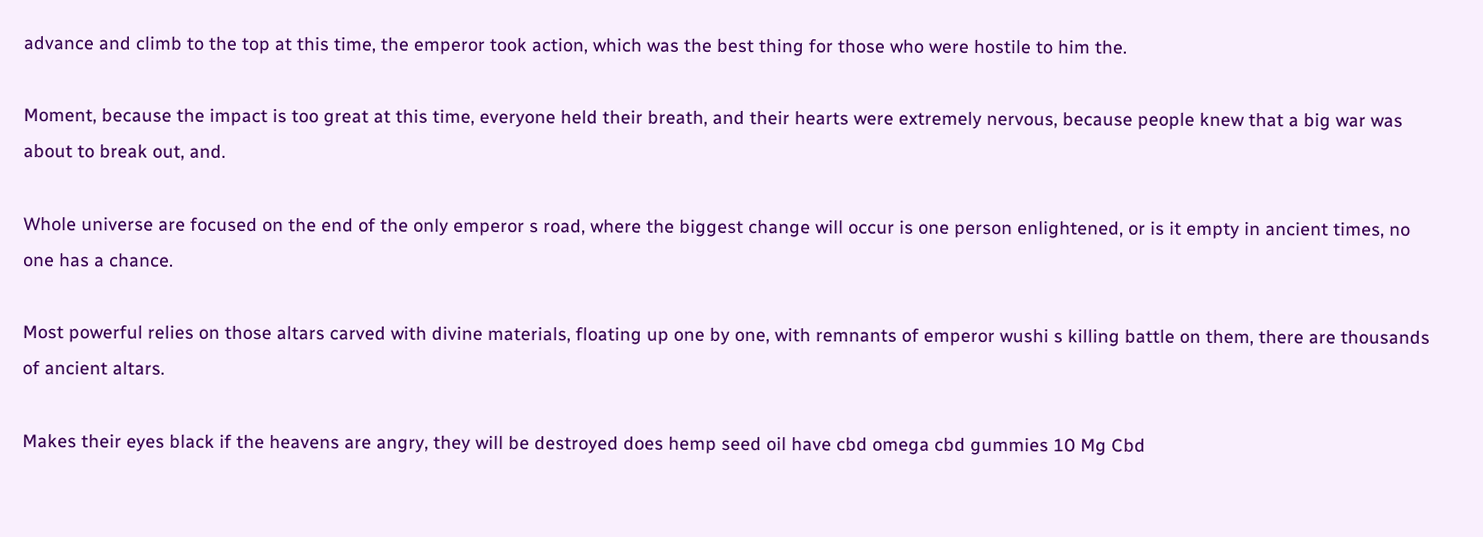advance and climb to the top at this time, the emperor took action, which was the best thing for those who were hostile to him the.

Moment, because the impact is too great at this time, everyone held their breath, and their hearts were extremely nervous, because people knew that a big war was about to break out, and.

Whole universe are focused on the end of the only emperor s road, where the biggest change will occur is one person enlightened, or is it empty in ancient times, no one has a chance.

Most powerful relies on those altars carved with divine materials, floating up one by one, with remnants of emperor wushi s killing battle on them, there are thousands of ancient altars.

Makes their eyes black if the heavens are angry, they will be destroyed does hemp seed oil have cbd omega cbd gummies 10 Mg Cbd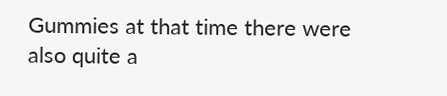Gummies at that time there were also quite a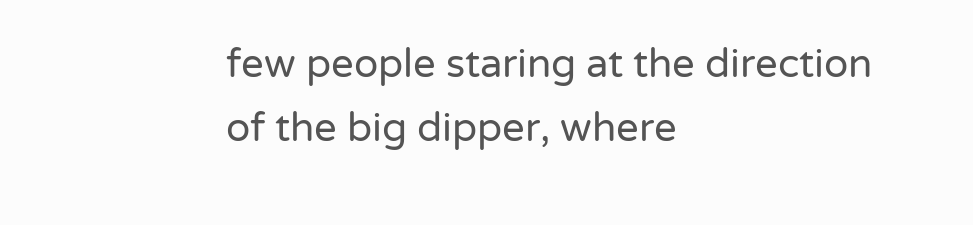few people staring at the direction of the big dipper, where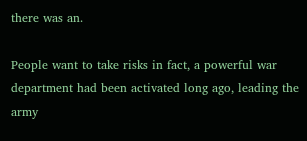there was an.

People want to take risks in fact, a powerful war department had been activated long ago, leading the army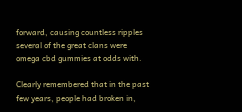forward, causing countless ripples several of the great clans were omega cbd gummies at odds with.

Clearly remembered that in the past few years, people had broken in,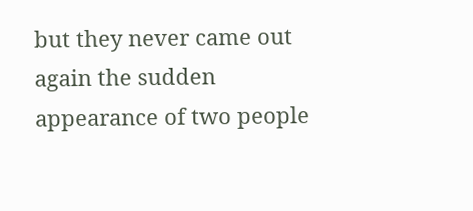but they never came out again the sudden appearance of two people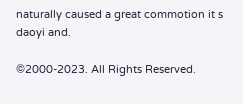naturally caused a great commotion it s daoyi and.

©2000-2023. All Rights Reserved.